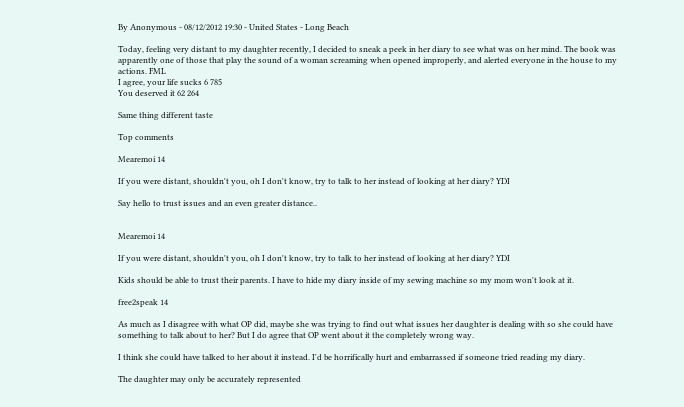By Anonymous - 08/12/2012 19:30 - United States - Long Beach

Today, feeling very distant to my daughter recently, I decided to sneak a peek in her diary to see what was on her mind. The book was apparently one of those that play the sound of a woman screaming when opened improperly, and alerted everyone in the house to my actions. FML
I agree, your life sucks 6 785
You deserved it 62 264

Same thing different taste

Top comments

Mearemoi 14

If you were distant, shouldn't you, oh I don't know, try to talk to her instead of looking at her diary? YDI

Say hello to trust issues and an even greater distance..


Mearemoi 14

If you were distant, shouldn't you, oh I don't know, try to talk to her instead of looking at her diary? YDI

Kids should be able to trust their parents. I have to hide my diary inside of my sewing machine so my mom won't look at it.

free2speak 14

As much as I disagree with what OP did, maybe she was trying to find out what issues her daughter is dealing with so she could have something to talk about to her? But I do agree that OP went about it the completely wrong way.

I think she could have talked to her about it instead. I'd be horrifically hurt and embarrassed if someone tried reading my diary.

The daughter may only be accurately represented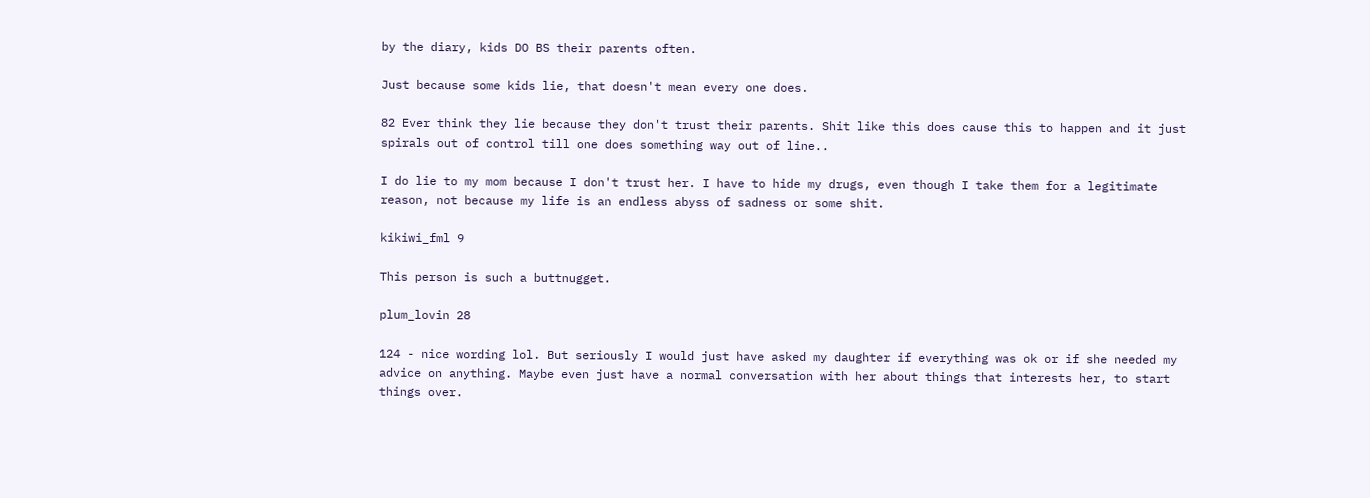by the diary, kids DO BS their parents often.

Just because some kids lie, that doesn't mean every one does.

82 Ever think they lie because they don't trust their parents. Shit like this does cause this to happen and it just spirals out of control till one does something way out of line..

I do lie to my mom because I don't trust her. I have to hide my drugs, even though I take them for a legitimate reason, not because my life is an endless abyss of sadness or some shit.

kikiwi_fml 9

This person is such a buttnugget.

plum_lovin 28

124 - nice wording lol. But seriously I would just have asked my daughter if everything was ok or if she needed my advice on anything. Maybe even just have a normal conversation with her about things that interests her, to start things over.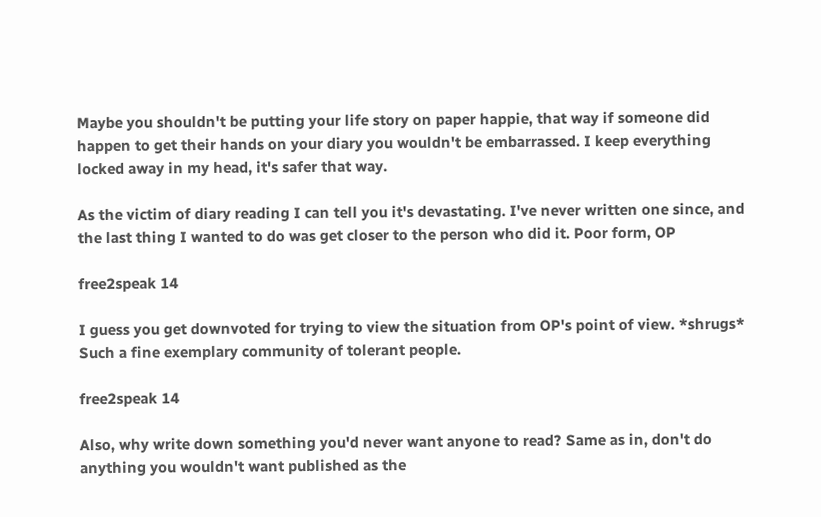Maybe you shouldn't be putting your life story on paper happie, that way if someone did happen to get their hands on your diary you wouldn't be embarrassed. I keep everything locked away in my head, it's safer that way.

As the victim of diary reading I can tell you it's devastating. I've never written one since, and the last thing I wanted to do was get closer to the person who did it. Poor form, OP

free2speak 14

I guess you get downvoted for trying to view the situation from OP's point of view. *shrugs* Such a fine exemplary community of tolerant people.

free2speak 14

Also, why write down something you'd never want anyone to read? Same as in, don't do anything you wouldn't want published as the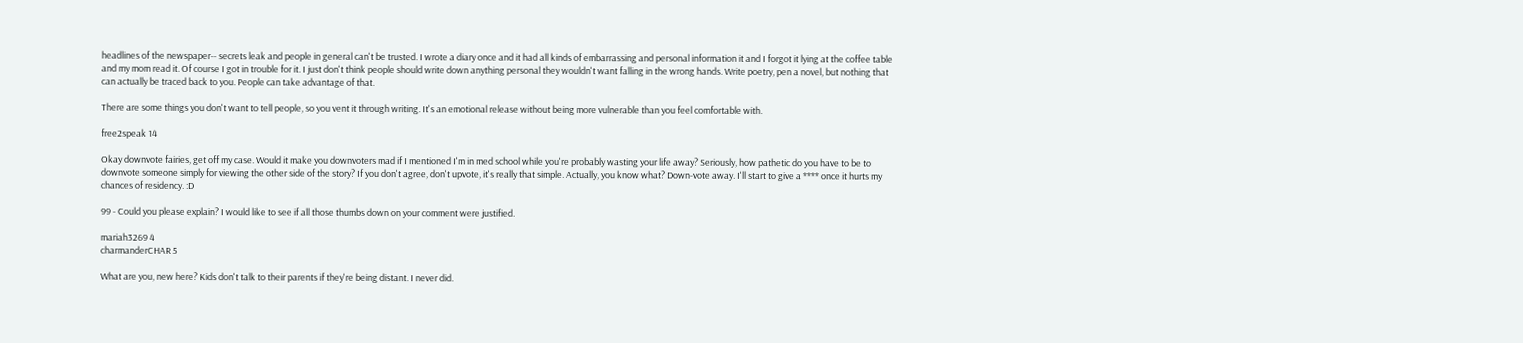headlines of the newspaper-- secrets leak and people in general can't be trusted. I wrote a diary once and it had all kinds of embarrassing and personal information it and I forgot it lying at the coffee table and my mom read it. Of course I got in trouble for it. I just don't think people should write down anything personal they wouldn't want falling in the wrong hands. Write poetry, pen a novel, but nothing that can actually be traced back to you. People can take advantage of that.

There are some things you don't want to tell people, so you vent it through writing. It's an emotional release without being more vulnerable than you feel comfortable with.

free2speak 14

Okay downvote fairies, get off my case. Would it make you downvoters mad if I mentioned I'm in med school while you're probably wasting your life away? Seriously, how pathetic do you have to be to downvote someone simply for viewing the other side of the story? If you don't agree, don't upvote, it's really that simple. Actually, you know what? Down-vote away. I'll start to give a **** once it hurts my chances of residency. :D

99 - Could you please explain? I would like to see if all those thumbs down on your comment were justified.

mariah3269 4
charmanderCHAR 5

What are you, new here? Kids don't talk to their parents if they're being distant. I never did.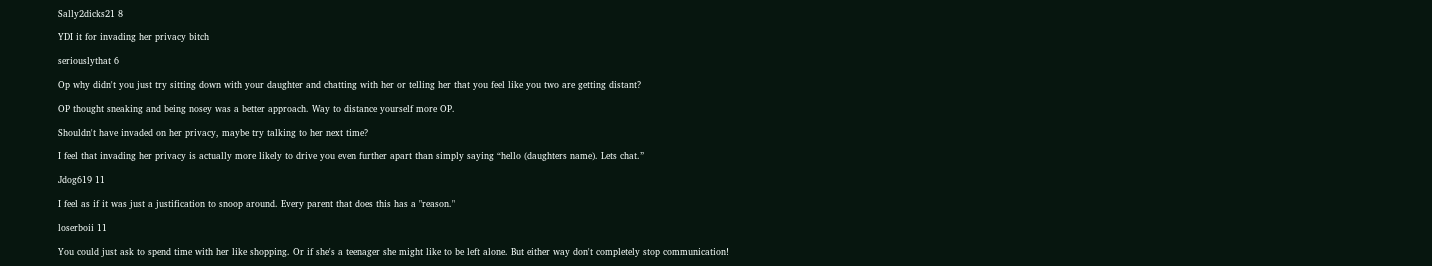Sally2dicks21 8

YDI it for invading her privacy bitch

seriouslythat 6

Op why didn't you just try sitting down with your daughter and chatting with her or telling her that you feel like you two are getting distant?

OP thought sneaking and being nosey was a better approach. Way to distance yourself more OP.

Shouldn't have invaded on her privacy, maybe try talking to her next time?

I feel that invading her privacy is actually more likely to drive you even further apart than simply saying “hello (daughters name). Lets chat.”

Jdog619 11

I feel as if it was just a justification to snoop around. Every parent that does this has a "reason."

loserboii 11

You could just ask to spend time with her like shopping. Or if she's a teenager she might like to be left alone. But either way don't completely stop communication!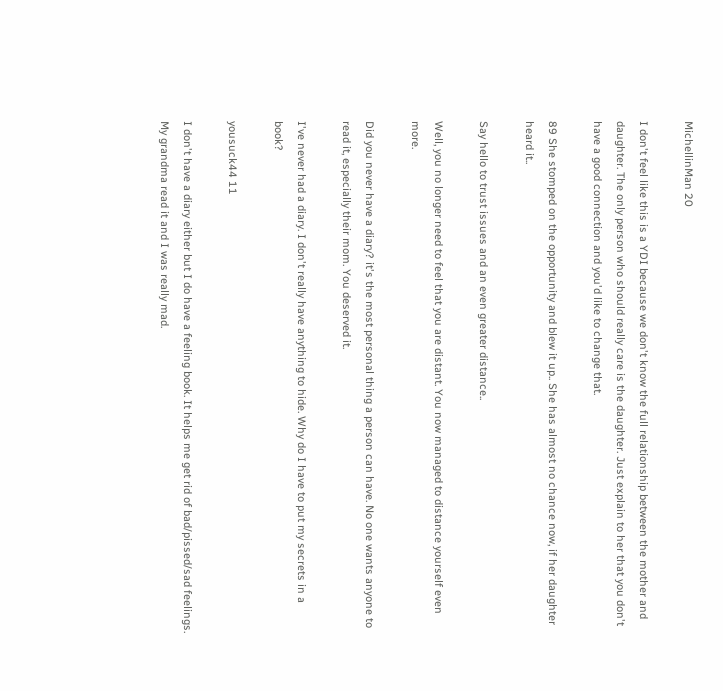MichellinMan 20

I don't feel like this is a YDI because we don't know the full relationship between the mother and daughter. The only person who should really care is the daughter. Just explain to her that you don't have a good connection and you'd like to change that.

89 She stomped on the opportunity and blew it up.. She has almost no chance now, if her daughter heard it..

Say hello to trust issues and an even greater distance..

Well, you no longer need to feel that you are distant. You now managed to distance yourself even more.

Did you never have a diary? it's the most personal thing a person can have. No one wants anyone to read it, especially their mom. You deserved it.

I've never had a diary. I don't really have anything to hide. Why do I have to put my secrets in a book?

yousuck44 11

I don't have a diary either but I do have a feeling book. It helps me get rid of bad/pissed/sad feelings. My grandma read it and I was really mad.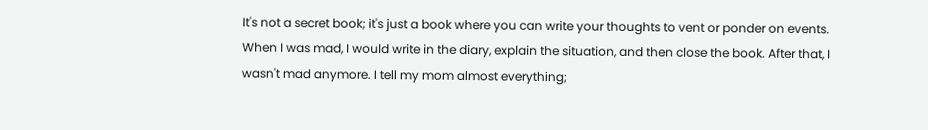It's not a secret book; it's just a book where you can write your thoughts to vent or ponder on events. When I was mad, I would write in the diary, explain the situation, and then close the book. After that, I wasn't mad anymore. I tell my mom almost everything;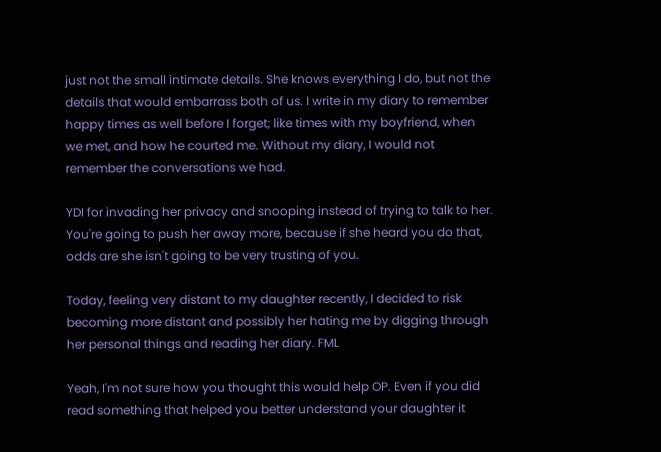just not the small intimate details. She knows everything I do, but not the details that would embarrass both of us. I write in my diary to remember happy times as well before I forget; like times with my boyfriend, when we met, and how he courted me. Without my diary, I would not remember the conversations we had.

YDI for invading her privacy and snooping instead of trying to talk to her. You're going to push her away more, because if she heard you do that, odds are she isn't going to be very trusting of you.

Today, feeling very distant to my daughter recently, I decided to risk becoming more distant and possibly her hating me by digging through her personal things and reading her diary. FML

Yeah, I'm not sure how you thought this would help OP. Even if you did read something that helped you better understand your daughter it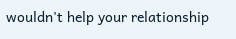wouldn't help your relationship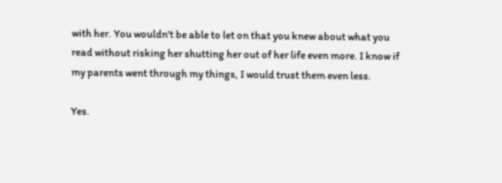with her. You wouldn't be able to let on that you knew about what you read without risking her shutting her out of her life even more. I know if my parents went through my things, I would trust them even less.

Yes.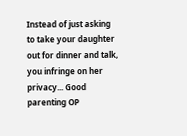Instead of just asking to take your daughter out for dinner and talk, you infringe on her privacy... Good parenting OP